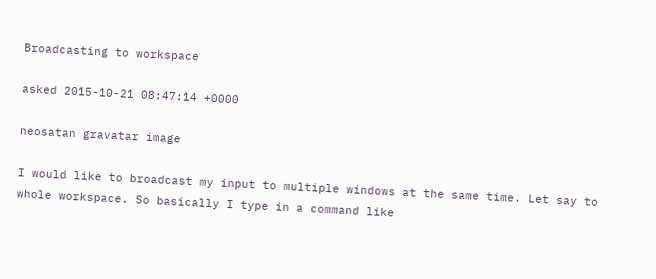Broadcasting to workspace

asked 2015-10-21 08:47:14 +0000

neosatan gravatar image

I would like to broadcast my input to multiple windows at the same time. Let say to whole workspace. So basically I type in a command like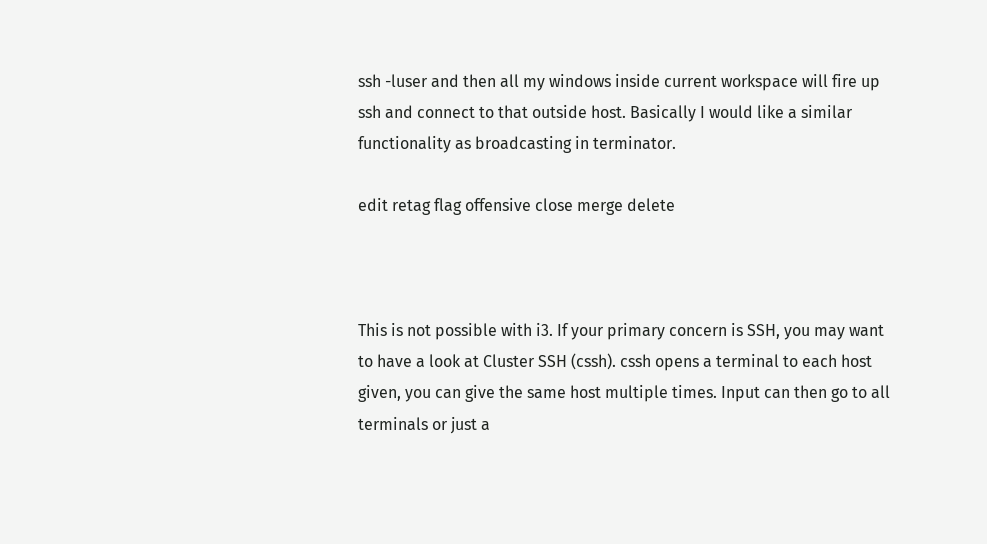ssh -luser and then all my windows inside current workspace will fire up ssh and connect to that outside host. Basically I would like a similar functionality as broadcasting in terminator.

edit retag flag offensive close merge delete



This is not possible with i3. If your primary concern is SSH, you may want to have a look at Cluster SSH (cssh). cssh opens a terminal to each host given, you can give the same host multiple times. Input can then go to all terminals or just a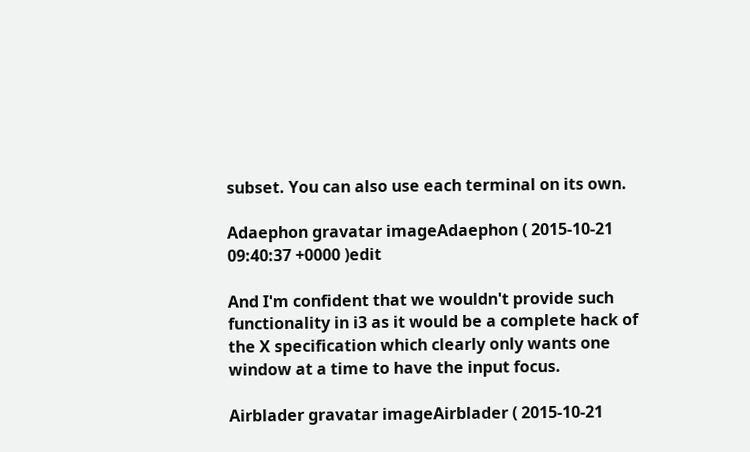subset. You can also use each terminal on its own.

Adaephon gravatar imageAdaephon ( 2015-10-21 09:40:37 +0000 )edit

And I'm confident that we wouldn't provide such functionality in i3 as it would be a complete hack of the X specification which clearly only wants one window at a time to have the input focus.

Airblader gravatar imageAirblader ( 2015-10-21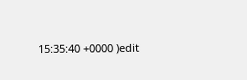15:35:40 +0000 )edit